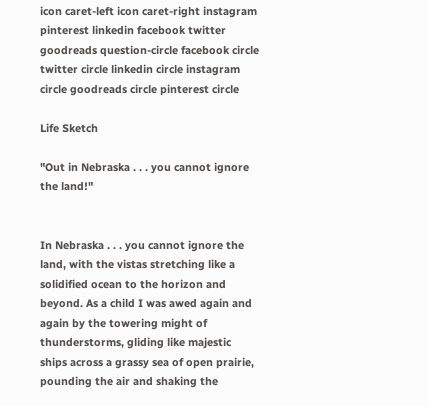icon caret-left icon caret-right instagram pinterest linkedin facebook twitter goodreads question-circle facebook circle twitter circle linkedin circle instagram circle goodreads circle pinterest circle

Life Sketch

"Out in Nebraska . . . you cannot ignore the land!"


In Nebraska . . . you cannot ignore the land, with the vistas stretching like a solidified ocean to the horizon and beyond. As a child I was awed again and again by the towering might of thunderstorms, gliding like majestic ships across a grassy sea of open prairie, pounding the air and shaking the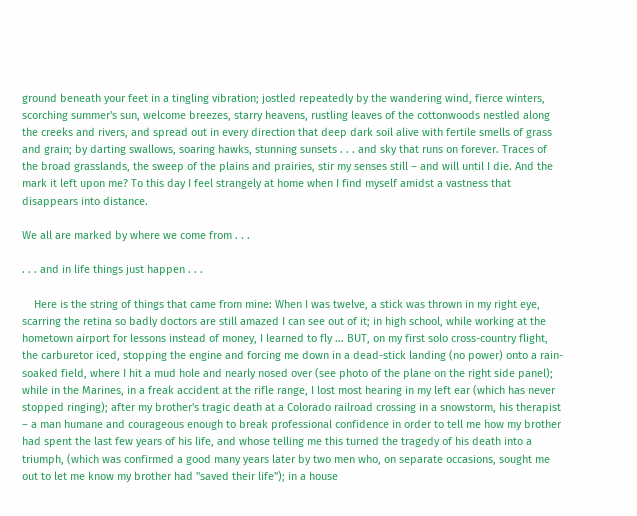ground beneath your feet in a tingling vibration; jostled repeatedly by the wandering wind, fierce winters, scorching summer's sun, welcome breezes, starry heavens, rustling leaves of the cottonwoods nestled along the creeks and rivers, and spread out in every direction that deep dark soil alive with fertile smells of grass and grain; by darting swallows, soaring hawks, stunning sunsets . . . and sky that runs on forever. Traces of the broad grasslands, the sweep of the plains and prairies, stir my senses still – and will until I die. And the mark it left upon me? To this day I feel strangely at home when I find myself amidst a vastness that disappears into distance.

We all are marked by where we come from . . .

. . . and in life things just happen . . .

    Here is the string of things that came from mine: When I was twelve, a stick was thrown in my right eye, scarring the retina so badly doctors are still amazed I can see out of it; in high school, while working at the hometown airport for lessons instead of money, I learned to fly ... BUT, on my first solo cross-country flight, the carburetor iced, stopping the engine and forcing me down in a dead-stick landing (no power) onto a rain-soaked field, where I hit a mud hole and nearly nosed over (see photo of the plane on the right side panel); while in the Marines, in a freak accident at the rifle range, I lost most hearing in my left ear (which has never stopped ringing); after my brother's tragic death at a Colorado railroad crossing in a snowstorm, his therapist – a man humane and courageous enough to break professional confidence in order to tell me how my brother had spent the last few years of his life, and whose telling me this turned the tragedy of his death into a triumph, (which was confirmed a good many years later by two men who, on separate occasions, sought me out to let me know my brother had "saved their life"); in a house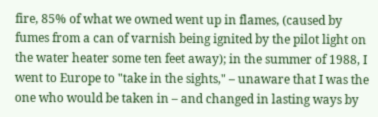fire, 85% of what we owned went up in flames, (caused by fumes from a can of varnish being ignited by the pilot light on the water heater some ten feet away); in the summer of 1988, I went to Europe to "take in the sights," – unaware that I was the one who would be taken in – and changed in lasting ways by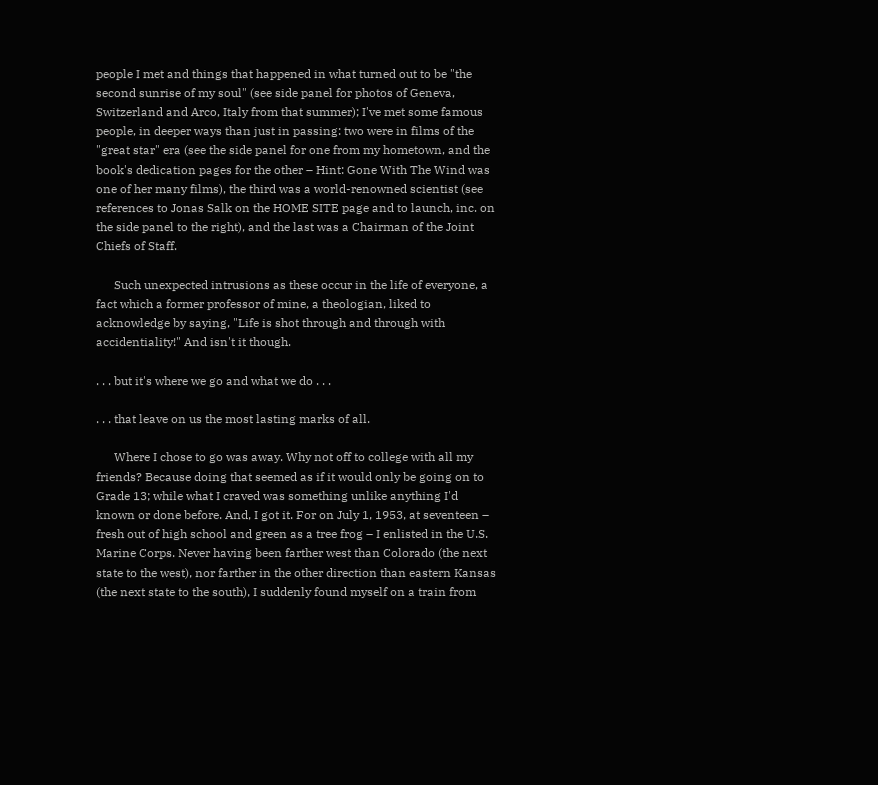people I met and things that happened in what turned out to be "the second sunrise of my soul" (see side panel for photos of Geneva, Switzerland and Arco, Italy from that summer); I've met some famous people, in deeper ways than just in passing: two were in films of the "great star" era (see the side panel for one from my hometown, and the book's dedication pages for the other – Hint: Gone With The Wind was one of her many films), the third was a world-renowned scientist (see references to Jonas Salk on the HOME SITE page and to launch, inc. on the side panel to the right), and the last was a Chairman of the Joint Chiefs of Staff.

      Such unexpected intrusions as these occur in the life of everyone, a fact which a former professor of mine, a theologian, liked to acknowledge by saying, "Life is shot through and through with accidentiality!" And isn't it though.

. . . but it's where we go and what we do . . .

. . . that leave on us the most lasting marks of all.

      Where I chose to go was away. Why not off to college with all my friends? Because doing that seemed as if it would only be going on to Grade 13; while what I craved was something unlike anything I'd known or done before. And, I got it. For on July 1, 1953, at seventeen – fresh out of high school and green as a tree frog – I enlisted in the U.S. Marine Corps. Never having been farther west than Colorado (the next state to the west), nor farther in the other direction than eastern Kansas (the next state to the south), I suddenly found myself on a train from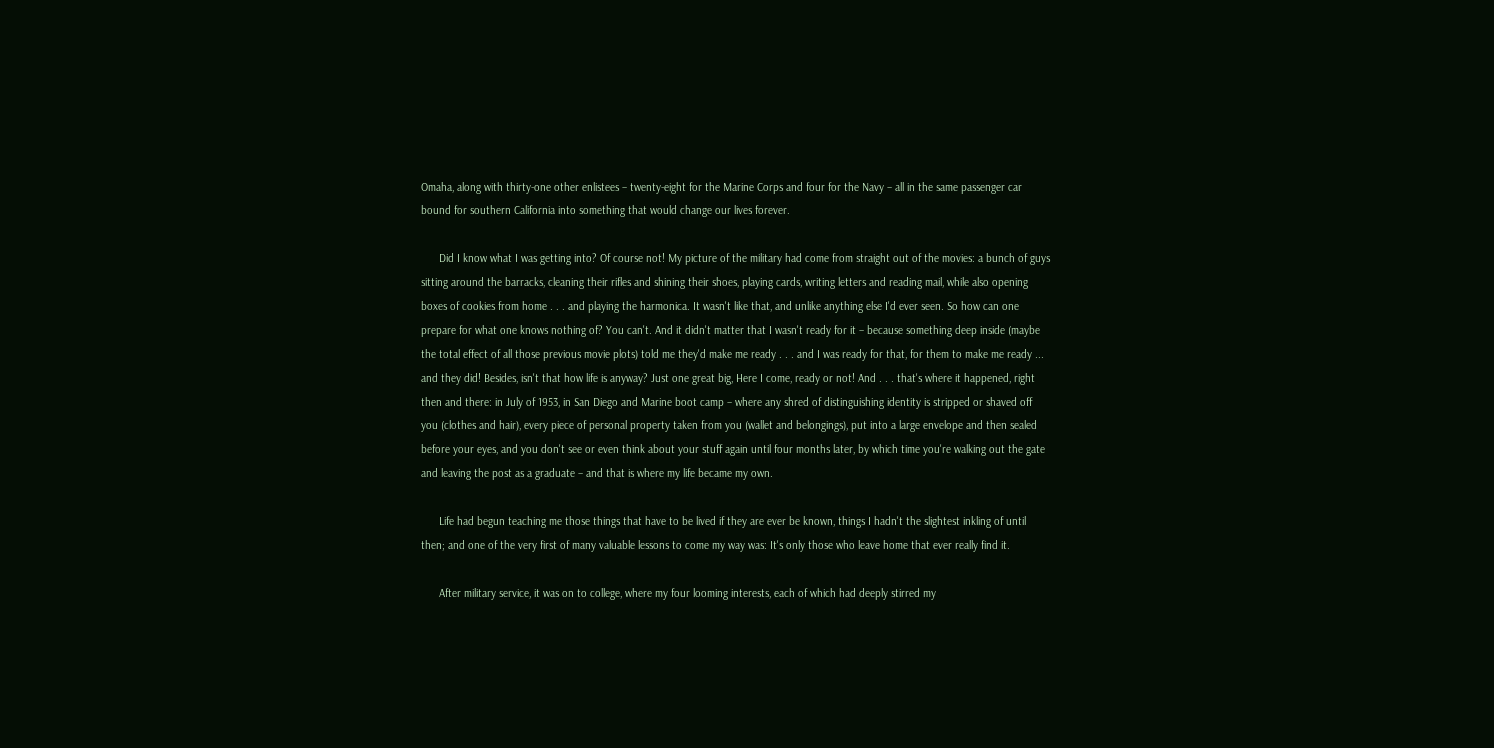Omaha, along with thirty-one other enlistees – twenty-eight for the Marine Corps and four for the Navy – all in the same passenger car bound for southern California into something that would change our lives forever.

      Did I know what I was getting into? Of course not! My picture of the military had come from straight out of the movies: a bunch of guys sitting around the barracks, cleaning their rifles and shining their shoes, playing cards, writing letters and reading mail, while also opening boxes of cookies from home . . . and playing the harmonica. It wasn't like that, and unlike anything else I'd ever seen. So how can one prepare for what one knows nothing of? You can't. And it didn't matter that I wasn't ready for it – because something deep inside (maybe the total effect of all those previous movie plots) told me they'd make me ready . . . and I was ready for that, for them to make me ready ... and they did! Besides, isn't that how life is anyway? Just one great big, Here I come, ready or not! And . . . that's where it happened, right then and there: in July of 1953, in San Diego and Marine boot camp – where any shred of distinguishing identity is stripped or shaved off you (clothes and hair), every piece of personal property taken from you (wallet and belongings), put into a large envelope and then sealed before your eyes, and you don't see or even think about your stuff again until four months later, by which time you're walking out the gate and leaving the post as a graduate – and that is where my life became my own.

      Life had begun teaching me those things that have to be lived if they are ever be known, things I hadn't the slightest inkling of until then; and one of the very first of many valuable lessons to come my way was: It's only those who leave home that ever really find it.

      After military service, it was on to college, where my four looming interests, each of which had deeply stirred my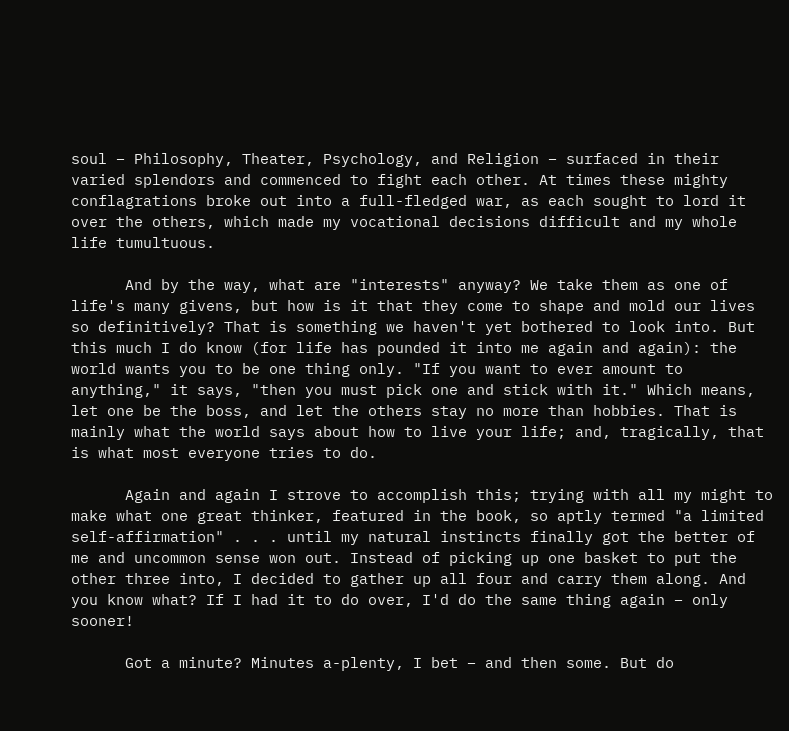soul – Philosophy, Theater, Psychology, and Religion – surfaced in their varied splendors and commenced to fight each other. At times these mighty conflagrations broke out into a full-fledged war, as each sought to lord it over the others, which made my vocational decisions difficult and my whole life tumultuous.

      And by the way, what are "interests" anyway? We take them as one of life's many givens, but how is it that they come to shape and mold our lives so definitively? That is something we haven't yet bothered to look into. But this much I do know (for life has pounded it into me again and again): the world wants you to be one thing only. "If you want to ever amount to anything," it says, "then you must pick one and stick with it." Which means, let one be the boss, and let the others stay no more than hobbies. That is mainly what the world says about how to live your life; and, tragically, that is what most everyone tries to do.

      Again and again I strove to accomplish this; trying with all my might to make what one great thinker, featured in the book, so aptly termed "a limited self-affirmation" . . . until my natural instincts finally got the better of me and uncommon sense won out. Instead of picking up one basket to put the other three into, I decided to gather up all four and carry them along. And you know what? If I had it to do over, I'd do the same thing again – only sooner!

      Got a minute? Minutes a-plenty, I bet – and then some. But do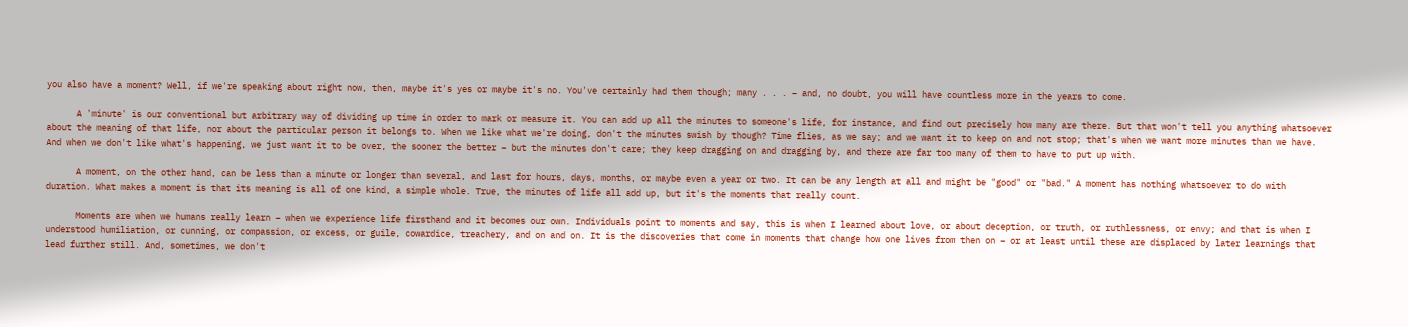you also have a moment? Well, if we're speaking about right now, then, maybe it's yes or maybe it's no. You've certainly had them though; many . . . – and, no doubt, you will have countless more in the years to come.

      A 'minute' is our conventional but arbitrary way of dividing up time in order to mark or measure it. You can add up all the minutes to someone's life, for instance, and find out precisely how many are there. But that won't tell you anything whatsoever about the meaning of that life, nor about the particular person it belongs to. When we like what we're doing, don't the minutes swish by though? Time flies, as we say; and we want it to keep on and not stop; that's when we want more minutes than we have. And when we don't like what's happening, we just want it to be over, the sooner the better – but the minutes don't care; they keep dragging on and dragging by, and there are far too many of them to have to put up with.

      A moment, on the other hand, can be less than a minute or longer than several, and last for hours, days, months, or maybe even a year or two. It can be any length at all and might be "good" or "bad." A moment has nothing whatsoever to do with duration. What makes a moment is that its meaning is all of one kind, a simple whole. True, the minutes of life all add up, but it's the moments that really count.

      Moments are when we humans really learn – when we experience life firsthand and it becomes our own. Individuals point to moments and say, this is when I learned about love, or about deception, or truth, or ruthlessness, or envy; and that is when I understood humiliation, or cunning, or compassion, or excess, or guile, cowardice, treachery, and on and on. It is the discoveries that come in moments that change how one lives from then on – or at least until these are displaced by later learnings that lead further still. And, sometimes, we don't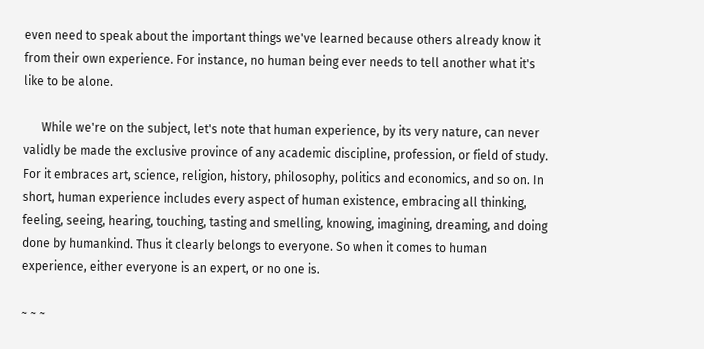even need to speak about the important things we've learned because others already know it from their own experience. For instance, no human being ever needs to tell another what it's like to be alone.

      While we're on the subject, let's note that human experience, by its very nature, can never validly be made the exclusive province of any academic discipline, profession, or field of study. For it embraces art, science, religion, history, philosophy, politics and economics, and so on. In short, human experience includes every aspect of human existence, embracing all thinking, feeling, seeing, hearing, touching, tasting and smelling, knowing, imagining, dreaming, and doing done by humankind. Thus it clearly belongs to everyone. So when it comes to human experience, either everyone is an expert, or no one is.

~ ~ ~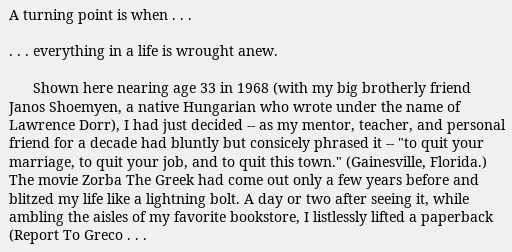A turning point is when . . .

. . . everything in a life is wrought anew.

      Shown here nearing age 33 in 1968 (with my big brotherly friend Janos Shoemyen, a native Hungarian who wrote under the name of Lawrence Dorr), I had just decided -- as my mentor, teacher, and personal friend for a decade had bluntly but consicely phrased it -- "to quit your marriage, to quit your job, and to quit this town." (Gainesville, Florida.) The movie Zorba The Greek had come out only a few years before and blitzed my life like a lightning bolt. A day or two after seeing it, while ambling the aisles of my favorite bookstore, I listlessly lifted a paperback (Report To Greco . . .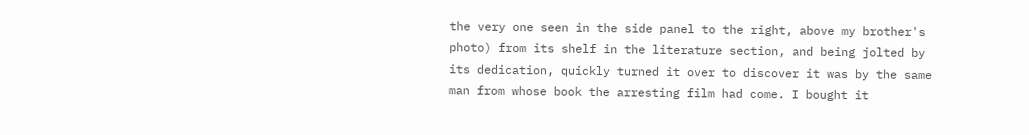the very one seen in the side panel to the right, above my brother's photo) from its shelf in the literature section, and being jolted by its dedication, quickly turned it over to discover it was by the same man from whose book the arresting film had come. I bought it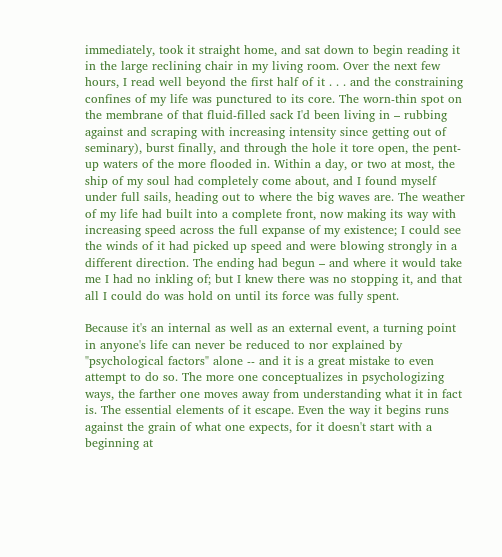immediately, took it straight home, and sat down to begin reading it in the large reclining chair in my living room. Over the next few hours, I read well beyond the first half of it . . . and the constraining confines of my life was punctured to its core. The worn-thin spot on the membrane of that fluid-filled sack I'd been living in – rubbing against and scraping with increasing intensity since getting out of seminary), burst finally, and through the hole it tore open, the pent-up waters of the more flooded in. Within a day, or two at most, the ship of my soul had completely come about, and I found myself under full sails, heading out to where the big waves are. The weather of my life had built into a complete front, now making its way with increasing speed across the full expanse of my existence; I could see the winds of it had picked up speed and were blowing strongly in a different direction. The ending had begun – and where it would take me I had no inkling of; but I knew there was no stopping it, and that all I could do was hold on until its force was fully spent.

Because it's an internal as well as an external event, a turning point in anyone's life can never be reduced to nor explained by "psychological factors" alone -- and it is a great mistake to even attempt to do so. The more one conceptualizes in psychologizing ways, the farther one moves away from understanding what it in fact is. The essential elements of it escape. Even the way it begins runs against the grain of what one expects, for it doesn't start with a beginning at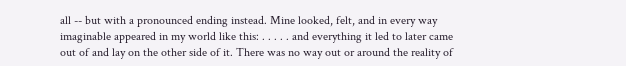all -- but with a pronounced ending instead. Mine looked, felt, and in every way imaginable appeared in my world like this: . . . . . and everything it led to later came out of and lay on the other side of it. There was no way out or around the reality of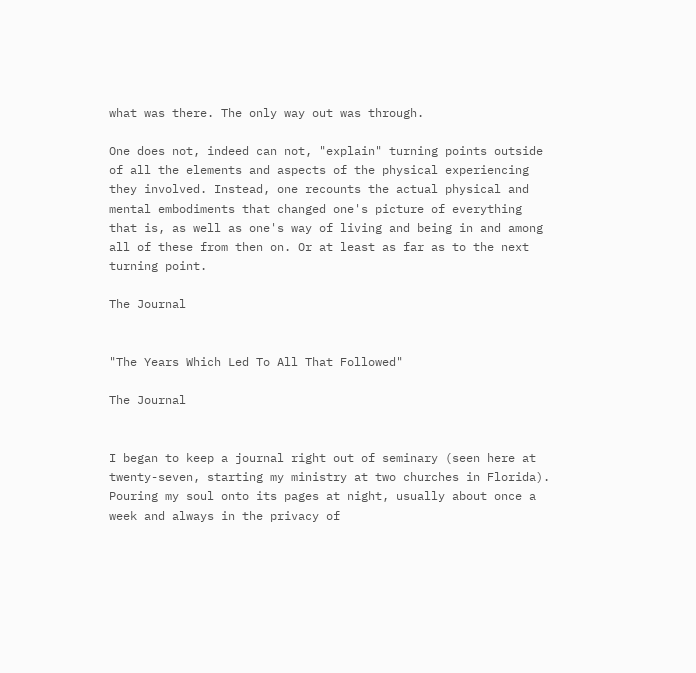what was there. The only way out was through.

One does not, indeed can not, "explain" turning points outside of all the elements and aspects of the physical experiencing they involved. Instead, one recounts the actual physical and mental embodiments that changed one's picture of everything that is, as well as one's way of living and being in and among all of these from then on. Or at least as far as to the next turning point.

The Journal


"The Years Which Led To All That Followed"

The Journal


I began to keep a journal right out of seminary (seen here at twenty-seven, starting my ministry at two churches in Florida). Pouring my soul onto its pages at night, usually about once a week and always in the privacy of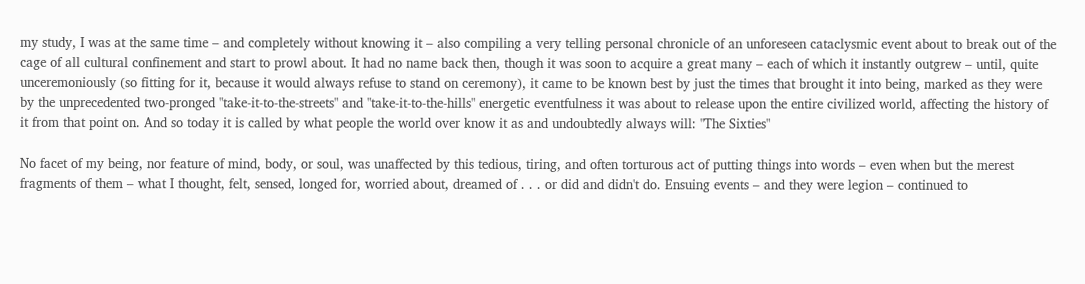my study, I was at the same time – and completely without knowing it – also compiling a very telling personal chronicle of an unforeseen cataclysmic event about to break out of the cage of all cultural confinement and start to prowl about. It had no name back then, though it was soon to acquire a great many – each of which it instantly outgrew – until, quite unceremoniously (so fitting for it, because it would always refuse to stand on ceremony), it came to be known best by just the times that brought it into being, marked as they were by the unprecedented two-pronged "take-it-to-the-streets" and "take-it-to-the-hills" energetic eventfulness it was about to release upon the entire civilized world, affecting the history of it from that point on. And so today it is called by what people the world over know it as and undoubtedly always will: "The Sixties"

No facet of my being, nor feature of mind, body, or soul, was unaffected by this tedious, tiring, and often torturous act of putting things into words – even when but the merest fragments of them – what I thought, felt, sensed, longed for, worried about, dreamed of . . . or did and didn't do. Ensuing events – and they were legion – continued to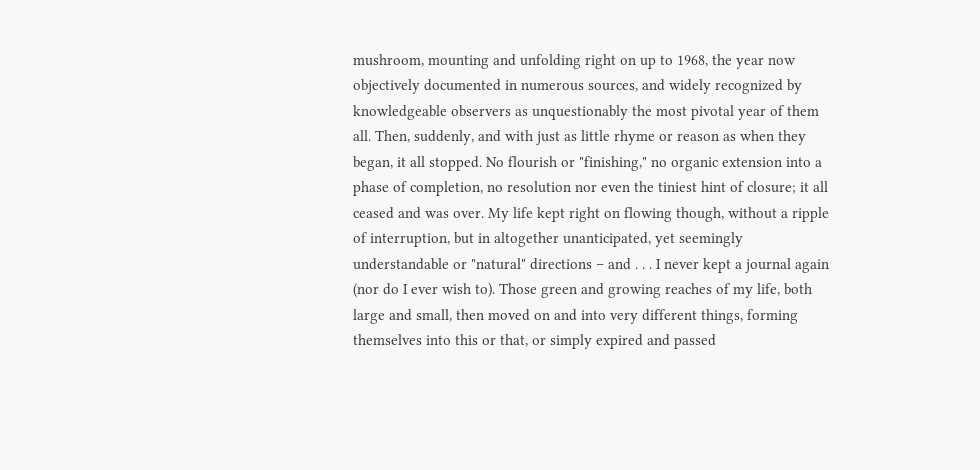mushroom, mounting and unfolding right on up to 1968, the year now objectively documented in numerous sources, and widely recognized by knowledgeable observers as unquestionably the most pivotal year of them all. Then, suddenly, and with just as little rhyme or reason as when they began, it all stopped. No flourish or "finishing," no organic extension into a phase of completion, no resolution nor even the tiniest hint of closure; it all ceased and was over. My life kept right on flowing though, without a ripple of interruption, but in altogether unanticipated, yet seemingly understandable or "natural" directions – and . . . I never kept a journal again (nor do I ever wish to). Those green and growing reaches of my life, both large and small, then moved on and into very different things, forming themselves into this or that, or simply expired and passed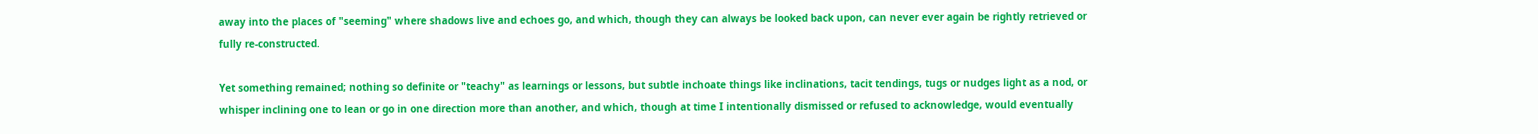away into the places of "seeming" where shadows live and echoes go, and which, though they can always be looked back upon, can never ever again be rightly retrieved or fully re-constructed.

Yet something remained; nothing so definite or "teachy" as learnings or lessons, but subtle inchoate things like inclinations, tacit tendings, tugs or nudges light as a nod, or whisper inclining one to lean or go in one direction more than another, and which, though at time I intentionally dismissed or refused to acknowledge, would eventually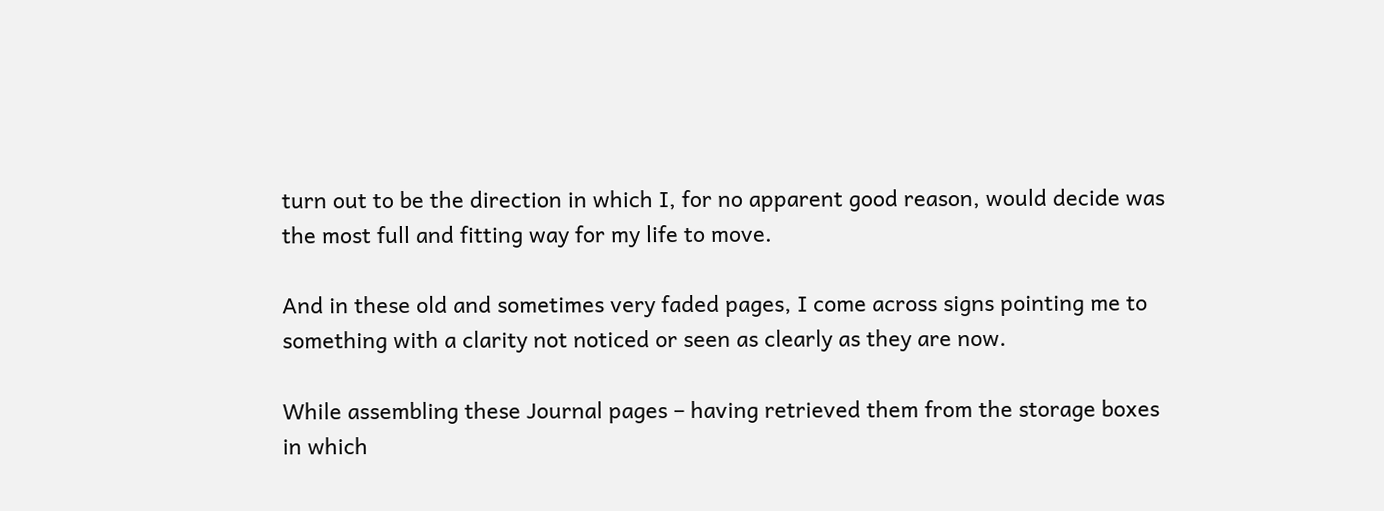turn out to be the direction in which I, for no apparent good reason, would decide was the most full and fitting way for my life to move.

And in these old and sometimes very faded pages, I come across signs pointing me to something with a clarity not noticed or seen as clearly as they are now.

While assembling these Journal pages – having retrieved them from the storage boxes in which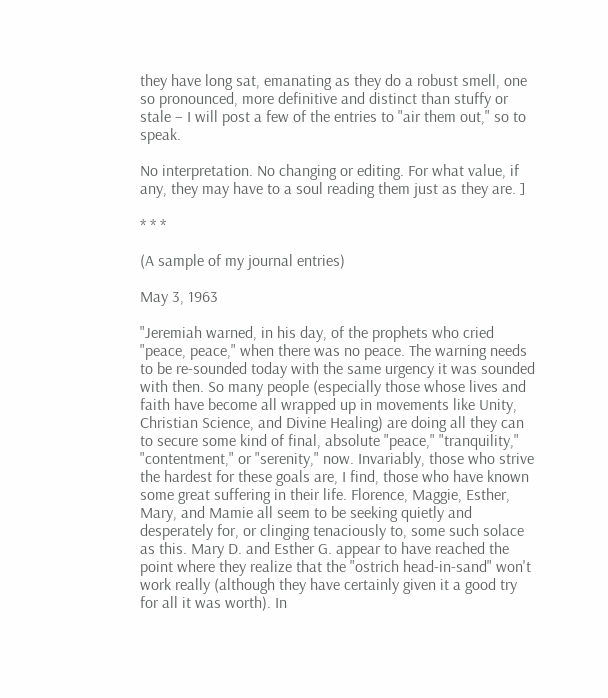they have long sat, emanating as they do a robust smell, one so pronounced, more definitive and distinct than stuffy or stale – I will post a few of the entries to "air them out," so to speak.

No interpretation. No changing or editing. For what value, if any, they may have to a soul reading them just as they are. ]

* * *

(A sample of my journal entries)

May 3, 1963

"Jeremiah warned, in his day, of the prophets who cried "peace, peace," when there was no peace. The warning needs to be re-sounded today with the same urgency it was sounded with then. So many people (especially those whose lives and faith have become all wrapped up in movements like Unity, Christian Science, and Divine Healing) are doing all they can to secure some kind of final, absolute "peace," "tranquility," "contentment," or "serenity," now. Invariably, those who strive the hardest for these goals are, I find, those who have known some great suffering in their life. Florence, Maggie, Esther, Mary, and Mamie all seem to be seeking quietly and desperately for, or clinging tenaciously to, some such solace as this. Mary D. and Esther G. appear to have reached the point where they realize that the "ostrich head-in-sand" won't work really (although they have certainly given it a good try for all it was worth). In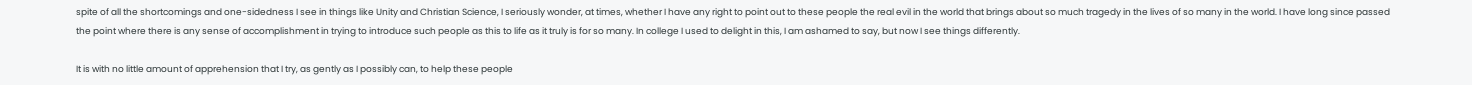spite of all the shortcomings and one-sidedness I see in things like Unity and Christian Science, I seriously wonder, at times, whether I have any right to point out to these people the real evil in the world that brings about so much tragedy in the lives of so many in the world. I have long since passed the point where there is any sense of accomplishment in trying to introduce such people as this to life as it truly is for so many. In college I used to delight in this, I am ashamed to say, but now I see things differently.

It is with no little amount of apprehension that I try, as gently as I possibly can, to help these people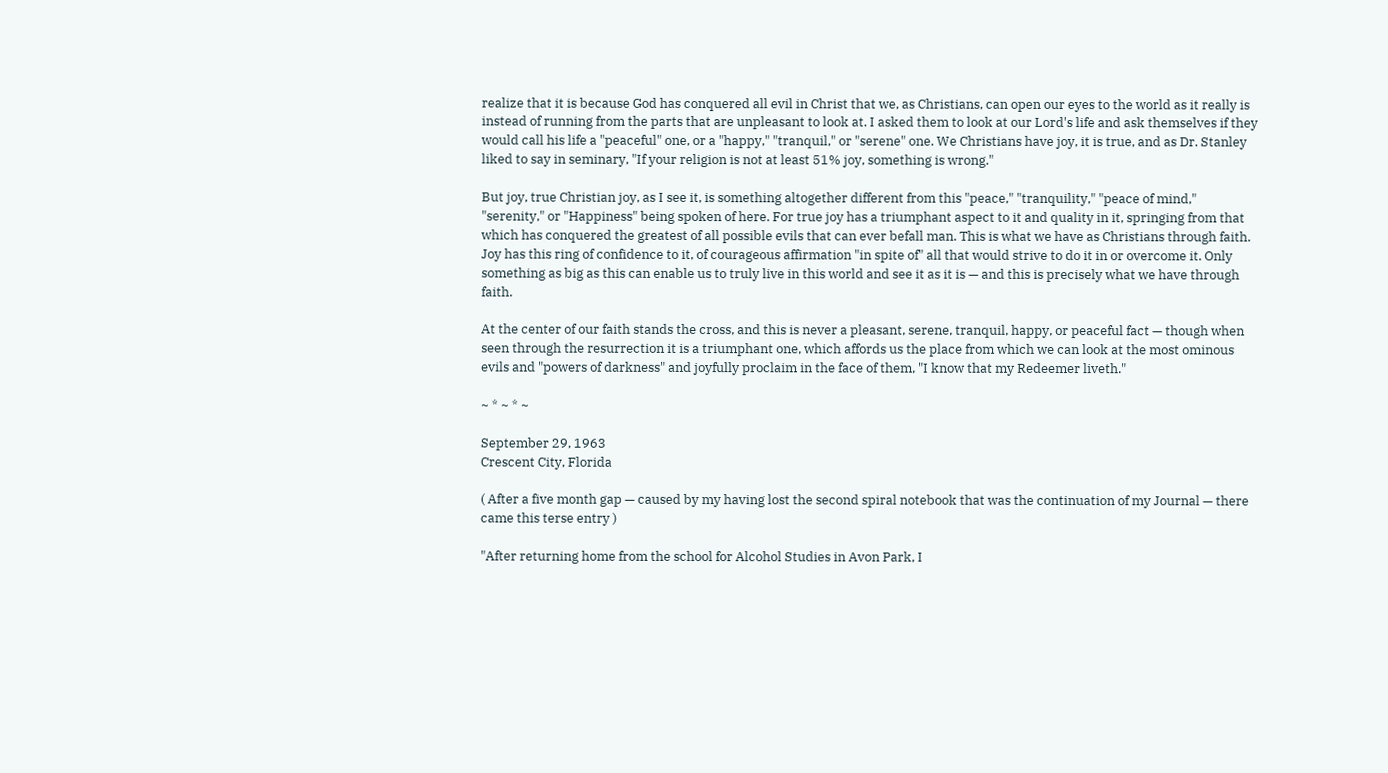realize that it is because God has conquered all evil in Christ that we, as Christians, can open our eyes to the world as it really is instead of running from the parts that are unpleasant to look at. I asked them to look at our Lord's life and ask themselves if they would call his life a "peaceful" one, or a "happy," "tranquil," or "serene" one. We Christians have joy, it is true, and as Dr. Stanley liked to say in seminary, "If your religion is not at least 51% joy, something is wrong."

But joy, true Christian joy, as I see it, is something altogether different from this "peace," "tranquility," "peace of mind," "serenity," or "Happiness" being spoken of here. For true joy has a triumphant aspect to it and quality in it, springing from that which has conquered the greatest of all possible evils that can ever befall man. This is what we have as Christians through faith. Joy has this ring of confidence to it, of courageous affirmation "in spite of" all that would strive to do it in or overcome it. Only something as big as this can enable us to truly live in this world and see it as it is — and this is precisely what we have through faith.

At the center of our faith stands the cross, and this is never a pleasant, serene, tranquil, happy, or peaceful fact — though when seen through the resurrection it is a triumphant one, which affords us the place from which we can look at the most ominous evils and "powers of darkness" and joyfully proclaim in the face of them, "I know that my Redeemer liveth."

~ * ~ * ~

September 29, 1963
Crescent City, Florida

( After a five month gap — caused by my having lost the second spiral notebook that was the continuation of my Journal — there came this terse entry )

"After returning home from the school for Alcohol Studies in Avon Park, I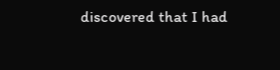discovered that I had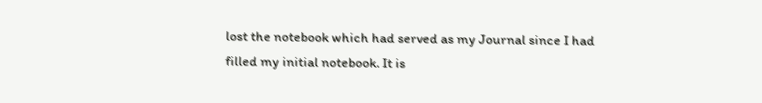lost the notebook which had served as my Journal since I had filled my initial notebook. It is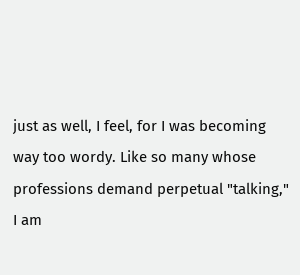just as well, I feel, for I was becoming way too wordy. Like so many whose professions demand perpetual "talking," I am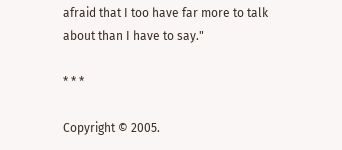afraid that I too have far more to talk about than I have to say."

* * *

Copyright © 2005.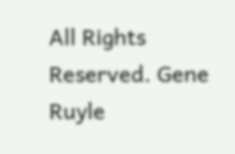All Rights Reserved. Gene Ruyle